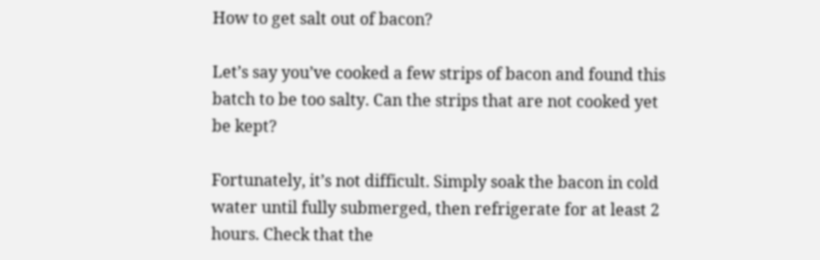How to get salt out of bacon?

Let’s say you’ve cooked a few strips of bacon and found this batch to be too salty. Can the strips that are not cooked yet be kept?

Fortunately, it’s not difficult. Simply soak the bacon in cold water until fully submerged, then refrigerate for at least 2 hours. Check that the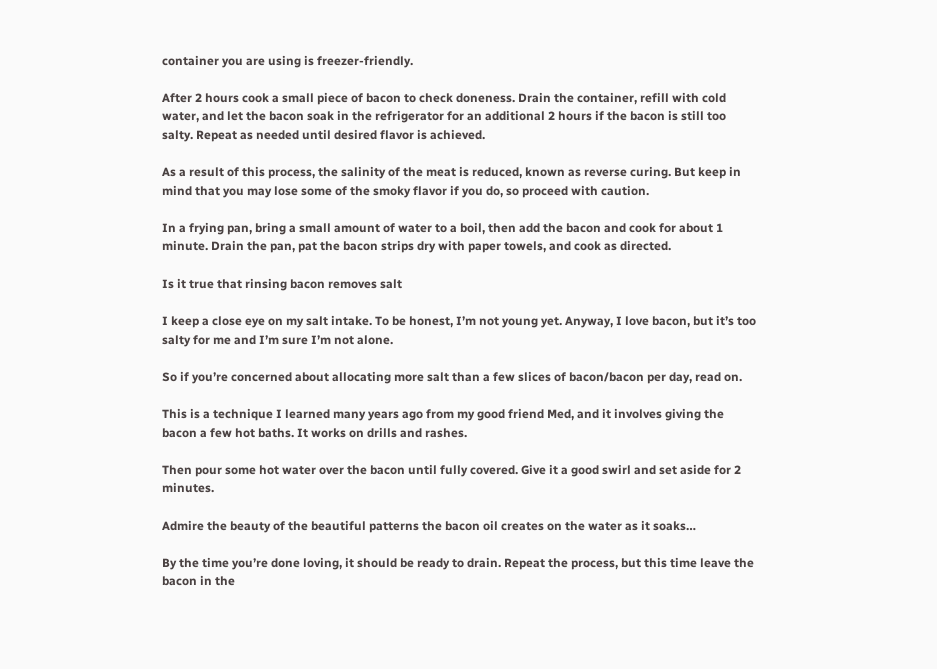container you are using is freezer-friendly.

After 2 hours cook a small piece of bacon to check doneness. Drain the container, refill with cold water, and let the bacon soak in the refrigerator for an additional 2 hours if the bacon is still too salty. Repeat as needed until desired flavor is achieved.

As a result of this process, the salinity of the meat is reduced, known as reverse curing. But keep in mind that you may lose some of the smoky flavor if you do, so proceed with caution.

In a frying pan, bring a small amount of water to a boil, then add the bacon and cook for about 1 minute. Drain the pan, pat the bacon strips dry with paper towels, and cook as directed.

Is it true that rinsing bacon removes salt

I keep a close eye on my salt intake. To be honest, I’m not young yet. Anyway, I love bacon, but it’s too salty for me and I’m sure I’m not alone.

So if you’re concerned about allocating more salt than a few slices of bacon/bacon per day, read on.

This is a technique I learned many years ago from my good friend Med, and it involves giving the bacon a few hot baths. It works on drills and rashes.

Then pour some hot water over the bacon until fully covered. Give it a good swirl and set aside for 2 minutes.

Admire the beauty of the beautiful patterns the bacon oil creates on the water as it soaks…

By the time you’re done loving, it should be ready to drain. Repeat the process, but this time leave the bacon in the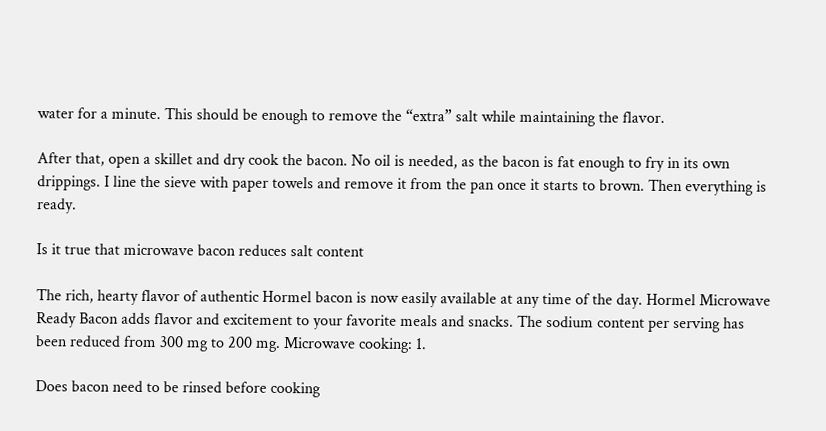water for a minute. This should be enough to remove the “extra” salt while maintaining the flavor.

After that, open a skillet and dry cook the bacon. No oil is needed, as the bacon is fat enough to fry in its own drippings. I line the sieve with paper towels and remove it from the pan once it starts to brown. Then everything is ready.

Is it true that microwave bacon reduces salt content

The rich, hearty flavor of authentic Hormel bacon is now easily available at any time of the day. Hormel Microwave Ready Bacon adds flavor and excitement to your favorite meals and snacks. The sodium content per serving has been reduced from 300 mg to 200 mg. Microwave cooking: 1.

Does bacon need to be rinsed before cooking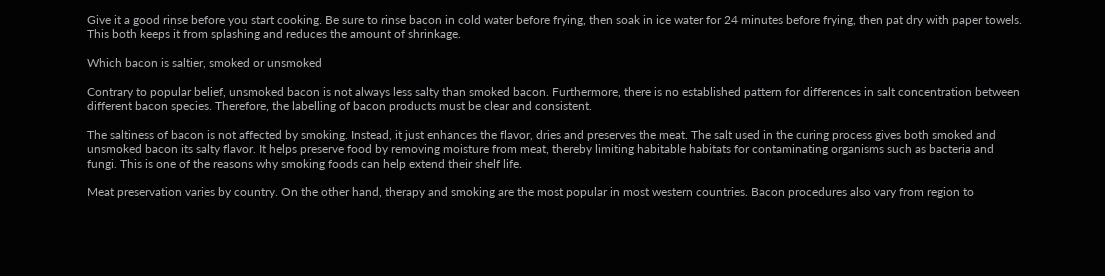Give it a good rinse before you start cooking. Be sure to rinse bacon in cold water before frying, then soak in ice water for 24 minutes before frying, then pat dry with paper towels. This both keeps it from splashing and reduces the amount of shrinkage.

Which bacon is saltier, smoked or unsmoked

Contrary to popular belief, unsmoked bacon is not always less salty than smoked bacon. Furthermore, there is no established pattern for differences in salt concentration between different bacon species. Therefore, the labelling of bacon products must be clear and consistent.

The saltiness of bacon is not affected by smoking. Instead, it just enhances the flavor, dries and preserves the meat. The salt used in the curing process gives both smoked and unsmoked bacon its salty flavor. It helps preserve food by removing moisture from meat, thereby limiting habitable habitats for contaminating organisms such as bacteria and fungi. This is one of the reasons why smoking foods can help extend their shelf life.

Meat preservation varies by country. On the other hand, therapy and smoking are the most popular in most western countries. Bacon procedures also vary from region to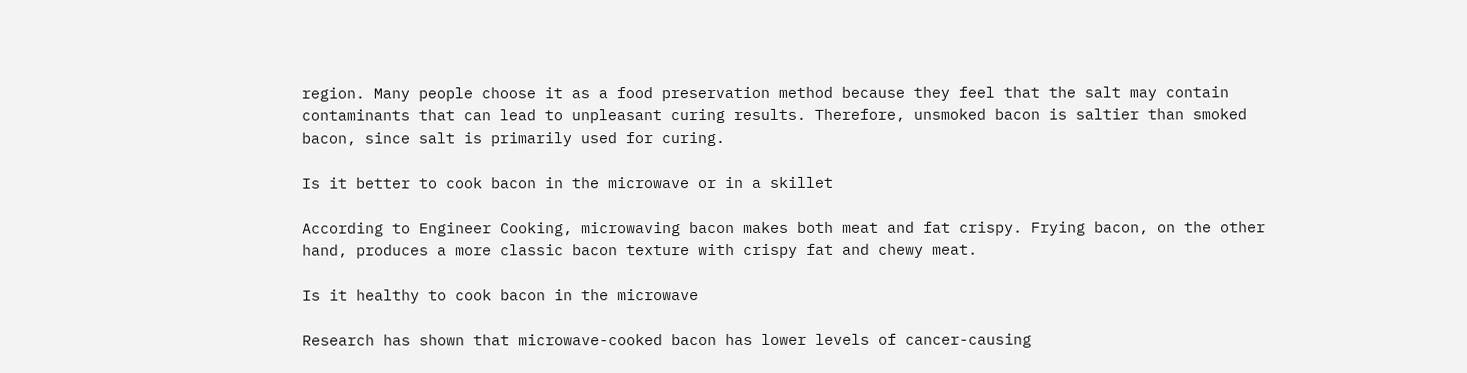region. Many people choose it as a food preservation method because they feel that the salt may contain contaminants that can lead to unpleasant curing results. Therefore, unsmoked bacon is saltier than smoked bacon, since salt is primarily used for curing.

Is it better to cook bacon in the microwave or in a skillet

According to Engineer Cooking, microwaving bacon makes both meat and fat crispy. Frying bacon, on the other hand, produces a more classic bacon texture with crispy fat and chewy meat.

Is it healthy to cook bacon in the microwave

Research has shown that microwave-cooked bacon has lower levels of cancer-causing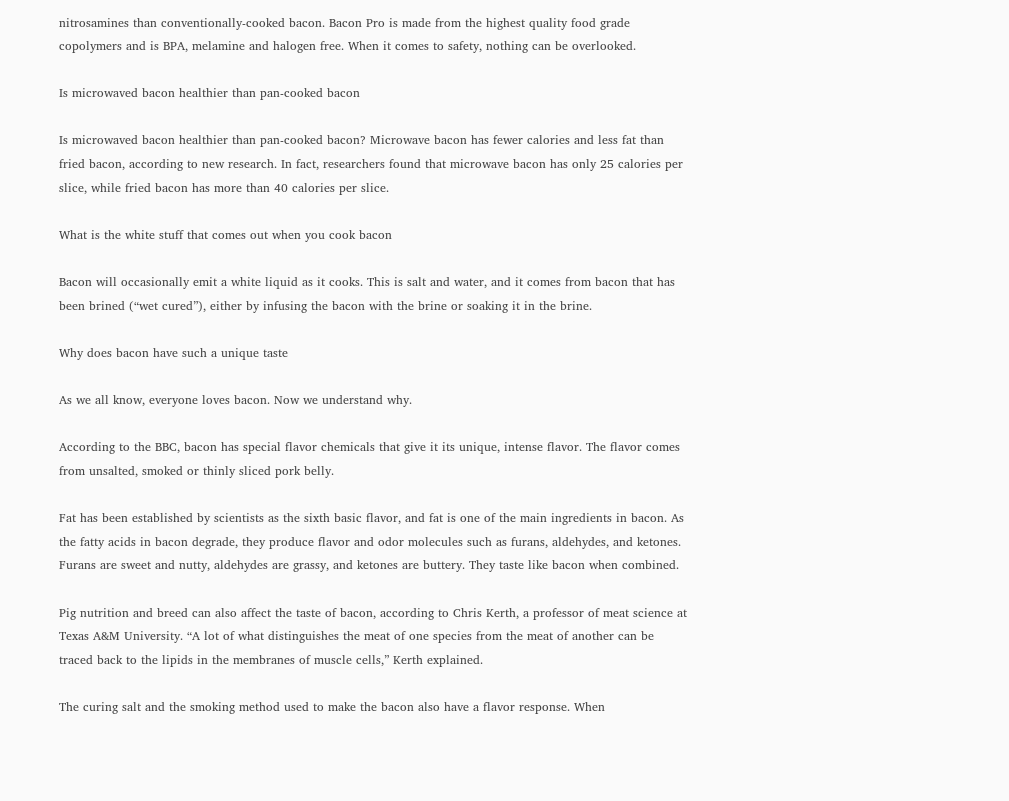nitrosamines than conventionally-cooked bacon. Bacon Pro is made from the highest quality food grade copolymers and is BPA, melamine and halogen free. When it comes to safety, nothing can be overlooked.

Is microwaved bacon healthier than pan-cooked bacon

Is microwaved bacon healthier than pan-cooked bacon? Microwave bacon has fewer calories and less fat than fried bacon, according to new research. In fact, researchers found that microwave bacon has only 25 calories per slice, while fried bacon has more than 40 calories per slice.

What is the white stuff that comes out when you cook bacon

Bacon will occasionally emit a white liquid as it cooks. This is salt and water, and it comes from bacon that has been brined (“wet cured”), either by infusing the bacon with the brine or soaking it in the brine.

Why does bacon have such a unique taste

As we all know, everyone loves bacon. Now we understand why.

According to the BBC, bacon has special flavor chemicals that give it its unique, intense flavor. The flavor comes from unsalted, smoked or thinly sliced pork belly.

Fat has been established by scientists as the sixth basic flavor, and fat is one of the main ingredients in bacon. As the fatty acids in bacon degrade, they produce flavor and odor molecules such as furans, aldehydes, and ketones. Furans are sweet and nutty, aldehydes are grassy, and ketones are buttery. They taste like bacon when combined.

Pig nutrition and breed can also affect the taste of bacon, according to Chris Kerth, a professor of meat science at Texas A&M University. “A lot of what distinguishes the meat of one species from the meat of another can be traced back to the lipids in the membranes of muscle cells,” Kerth explained.

The curing salt and the smoking method used to make the bacon also have a flavor response. When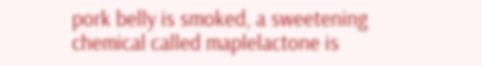pork belly is smoked, a sweetening chemical called maplelactone is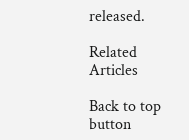released.

Related Articles

Back to top button